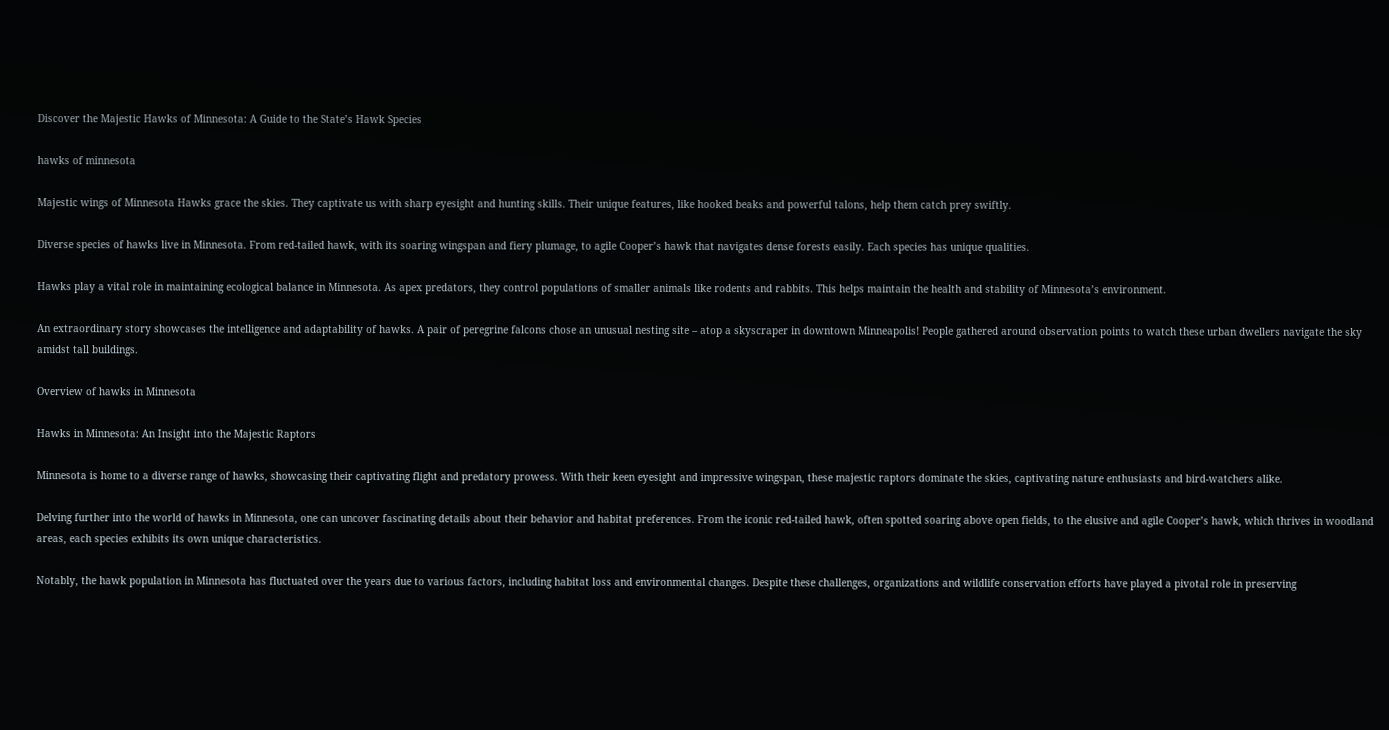Discover the Majestic Hawks of Minnesota: A Guide to the State’s Hawk Species

hawks of minnesota

Majestic wings of Minnesota Hawks grace the skies. They captivate us with sharp eyesight and hunting skills. Their unique features, like hooked beaks and powerful talons, help them catch prey swiftly.

Diverse species of hawks live in Minnesota. From red-tailed hawk, with its soaring wingspan and fiery plumage, to agile Cooper’s hawk that navigates dense forests easily. Each species has unique qualities.

Hawks play a vital role in maintaining ecological balance in Minnesota. As apex predators, they control populations of smaller animals like rodents and rabbits. This helps maintain the health and stability of Minnesota’s environment.

An extraordinary story showcases the intelligence and adaptability of hawks. A pair of peregrine falcons chose an unusual nesting site – atop a skyscraper in downtown Minneapolis! People gathered around observation points to watch these urban dwellers navigate the sky amidst tall buildings.

Overview of hawks in Minnesota

Hawks in Minnesota: An Insight into the Majestic Raptors

Minnesota is home to a diverse range of hawks, showcasing their captivating flight and predatory prowess. With their keen eyesight and impressive wingspan, these majestic raptors dominate the skies, captivating nature enthusiasts and bird-watchers alike.

Delving further into the world of hawks in Minnesota, one can uncover fascinating details about their behavior and habitat preferences. From the iconic red-tailed hawk, often spotted soaring above open fields, to the elusive and agile Cooper’s hawk, which thrives in woodland areas, each species exhibits its own unique characteristics.

Notably, the hawk population in Minnesota has fluctuated over the years due to various factors, including habitat loss and environmental changes. Despite these challenges, organizations and wildlife conservation efforts have played a pivotal role in preserving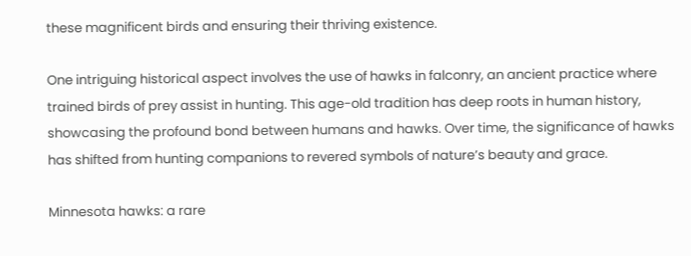these magnificent birds and ensuring their thriving existence.

One intriguing historical aspect involves the use of hawks in falconry, an ancient practice where trained birds of prey assist in hunting. This age-old tradition has deep roots in human history, showcasing the profound bond between humans and hawks. Over time, the significance of hawks has shifted from hunting companions to revered symbols of nature’s beauty and grace.

Minnesota hawks: a rare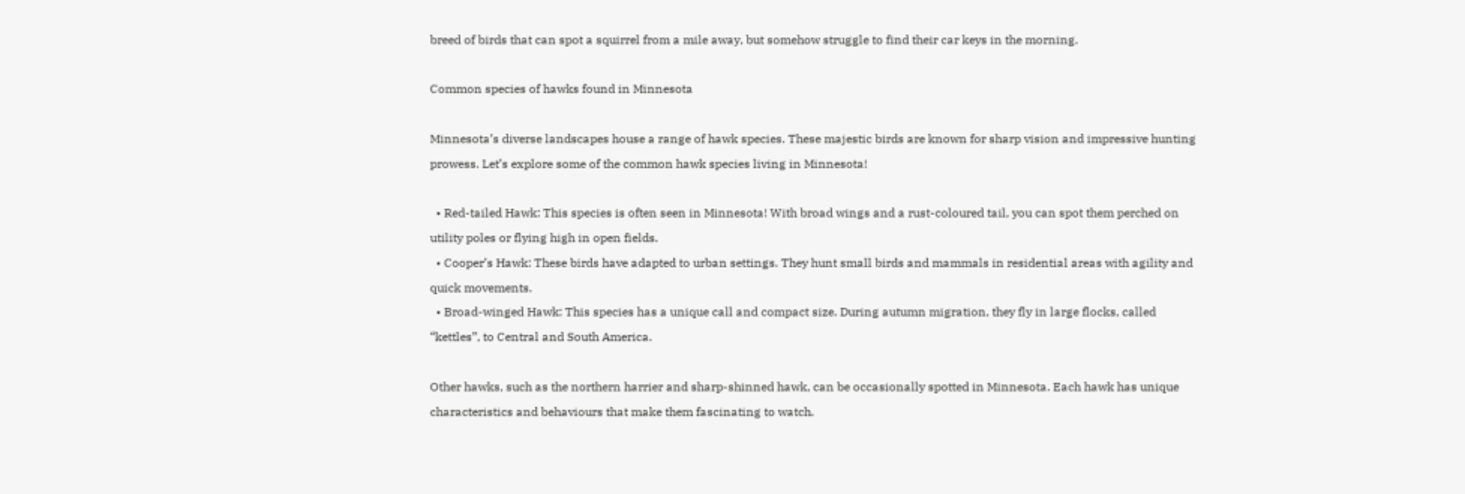breed of birds that can spot a squirrel from a mile away, but somehow struggle to find their car keys in the morning.

Common species of hawks found in Minnesota

Minnesota’s diverse landscapes house a range of hawk species. These majestic birds are known for sharp vision and impressive hunting prowess. Let’s explore some of the common hawk species living in Minnesota!

  • Red-tailed Hawk: This species is often seen in Minnesota! With broad wings and a rust-coloured tail, you can spot them perched on utility poles or flying high in open fields.
  • Cooper’s Hawk: These birds have adapted to urban settings. They hunt small birds and mammals in residential areas with agility and quick movements.
  • Broad-winged Hawk: This species has a unique call and compact size. During autumn migration, they fly in large flocks, called “kettles”, to Central and South America.

Other hawks, such as the northern harrier and sharp-shinned hawk, can be occasionally spotted in Minnesota. Each hawk has unique characteristics and behaviours that make them fascinating to watch.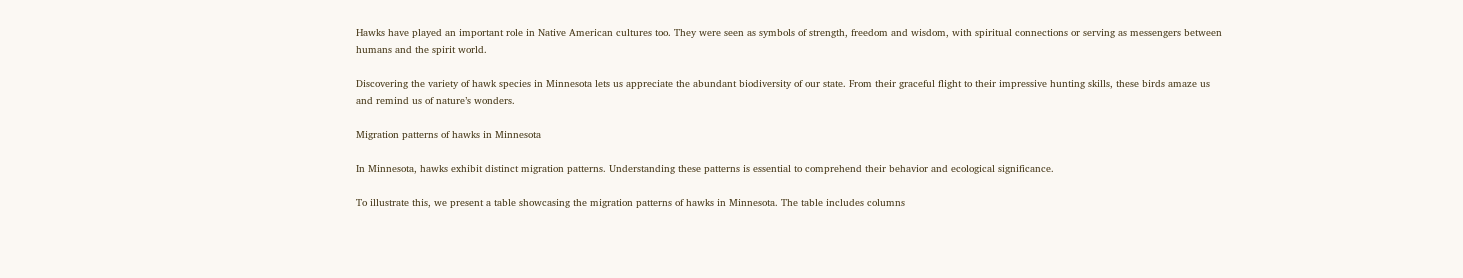Hawks have played an important role in Native American cultures too. They were seen as symbols of strength, freedom and wisdom, with spiritual connections or serving as messengers between humans and the spirit world.

Discovering the variety of hawk species in Minnesota lets us appreciate the abundant biodiversity of our state. From their graceful flight to their impressive hunting skills, these birds amaze us and remind us of nature’s wonders.

Migration patterns of hawks in Minnesota

In Minnesota, hawks exhibit distinct migration patterns. Understanding these patterns is essential to comprehend their behavior and ecological significance.

To illustrate this, we present a table showcasing the migration patterns of hawks in Minnesota. The table includes columns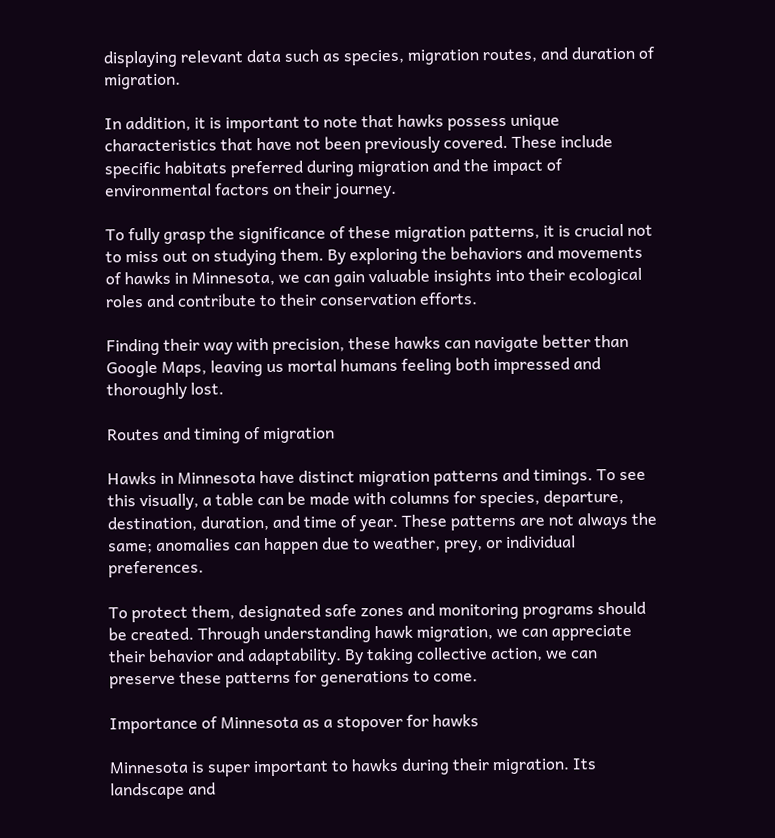displaying relevant data such as species, migration routes, and duration of migration.

In addition, it is important to note that hawks possess unique characteristics that have not been previously covered. These include specific habitats preferred during migration and the impact of environmental factors on their journey.

To fully grasp the significance of these migration patterns, it is crucial not to miss out on studying them. By exploring the behaviors and movements of hawks in Minnesota, we can gain valuable insights into their ecological roles and contribute to their conservation efforts.

Finding their way with precision, these hawks can navigate better than Google Maps, leaving us mortal humans feeling both impressed and thoroughly lost.

Routes and timing of migration

Hawks in Minnesota have distinct migration patterns and timings. To see this visually, a table can be made with columns for species, departure, destination, duration, and time of year. These patterns are not always the same; anomalies can happen due to weather, prey, or individual preferences.

To protect them, designated safe zones and monitoring programs should be created. Through understanding hawk migration, we can appreciate their behavior and adaptability. By taking collective action, we can preserve these patterns for generations to come.

Importance of Minnesota as a stopover for hawks

Minnesota is super important to hawks during their migration. Its landscape and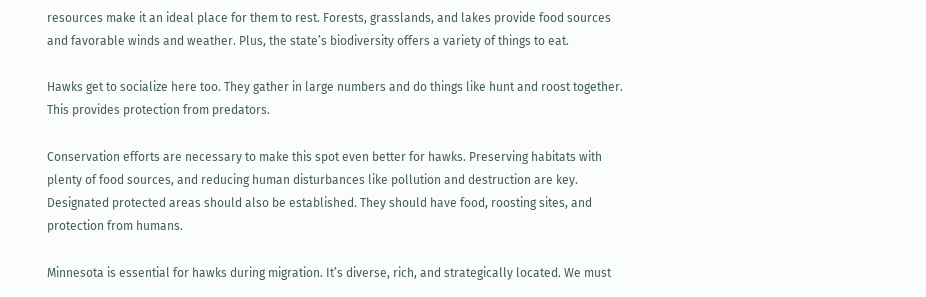resources make it an ideal place for them to rest. Forests, grasslands, and lakes provide food sources and favorable winds and weather. Plus, the state’s biodiversity offers a variety of things to eat.

Hawks get to socialize here too. They gather in large numbers and do things like hunt and roost together. This provides protection from predators.

Conservation efforts are necessary to make this spot even better for hawks. Preserving habitats with plenty of food sources, and reducing human disturbances like pollution and destruction are key. Designated protected areas should also be established. They should have food, roosting sites, and protection from humans.

Minnesota is essential for hawks during migration. It’s diverse, rich, and strategically located. We must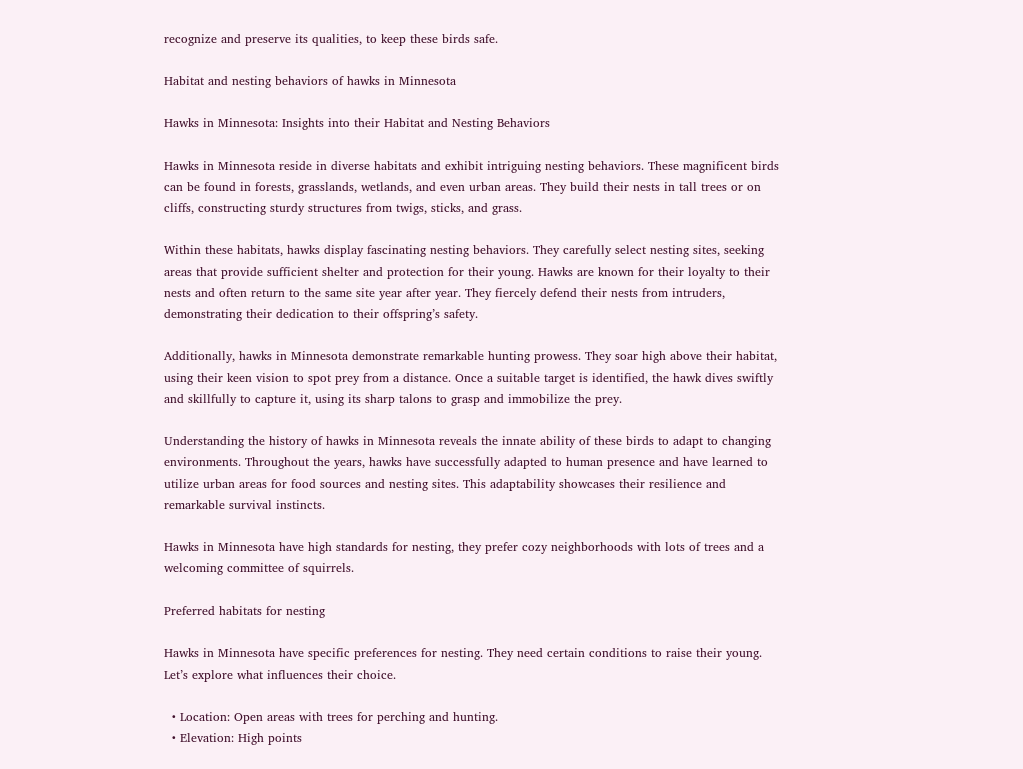recognize and preserve its qualities, to keep these birds safe.

Habitat and nesting behaviors of hawks in Minnesota

Hawks in Minnesota: Insights into their Habitat and Nesting Behaviors

Hawks in Minnesota reside in diverse habitats and exhibit intriguing nesting behaviors. These magnificent birds can be found in forests, grasslands, wetlands, and even urban areas. They build their nests in tall trees or on cliffs, constructing sturdy structures from twigs, sticks, and grass.

Within these habitats, hawks display fascinating nesting behaviors. They carefully select nesting sites, seeking areas that provide sufficient shelter and protection for their young. Hawks are known for their loyalty to their nests and often return to the same site year after year. They fiercely defend their nests from intruders, demonstrating their dedication to their offspring’s safety.

Additionally, hawks in Minnesota demonstrate remarkable hunting prowess. They soar high above their habitat, using their keen vision to spot prey from a distance. Once a suitable target is identified, the hawk dives swiftly and skillfully to capture it, using its sharp talons to grasp and immobilize the prey.

Understanding the history of hawks in Minnesota reveals the innate ability of these birds to adapt to changing environments. Throughout the years, hawks have successfully adapted to human presence and have learned to utilize urban areas for food sources and nesting sites. This adaptability showcases their resilience and remarkable survival instincts.

Hawks in Minnesota have high standards for nesting, they prefer cozy neighborhoods with lots of trees and a welcoming committee of squirrels.

Preferred habitats for nesting

Hawks in Minnesota have specific preferences for nesting. They need certain conditions to raise their young. Let’s explore what influences their choice.

  • Location: Open areas with trees for perching and hunting.
  • Elevation: High points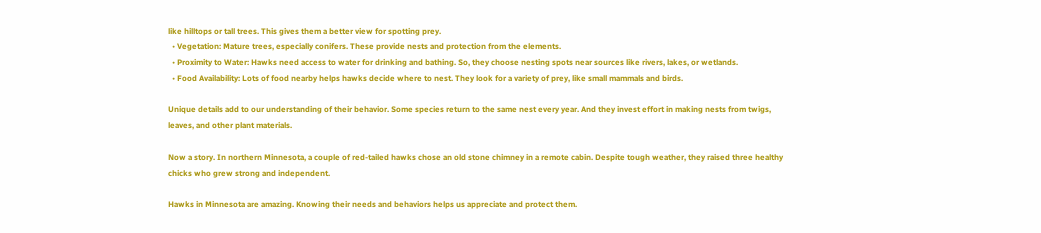like hilltops or tall trees. This gives them a better view for spotting prey.
  • Vegetation: Mature trees, especially conifers. These provide nests and protection from the elements.
  • Proximity to Water: Hawks need access to water for drinking and bathing. So, they choose nesting spots near sources like rivers, lakes, or wetlands.
  • Food Availability: Lots of food nearby helps hawks decide where to nest. They look for a variety of prey, like small mammals and birds.

Unique details add to our understanding of their behavior. Some species return to the same nest every year. And they invest effort in making nests from twigs, leaves, and other plant materials.

Now a story. In northern Minnesota, a couple of red-tailed hawks chose an old stone chimney in a remote cabin. Despite tough weather, they raised three healthy chicks who grew strong and independent.

Hawks in Minnesota are amazing. Knowing their needs and behaviors helps us appreciate and protect them.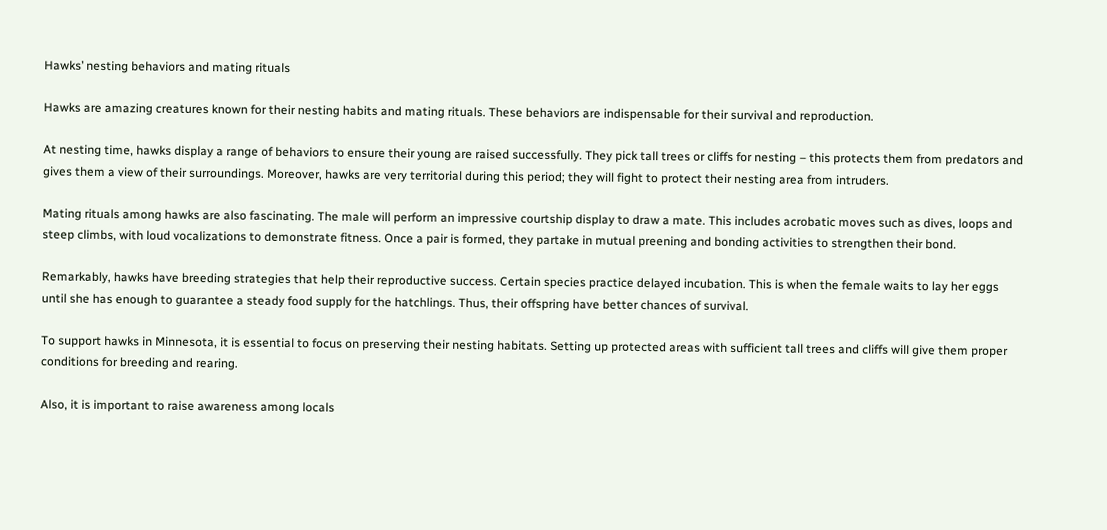Hawks’ nesting behaviors and mating rituals

Hawks are amazing creatures known for their nesting habits and mating rituals. These behaviors are indispensable for their survival and reproduction.

At nesting time, hawks display a range of behaviors to ensure their young are raised successfully. They pick tall trees or cliffs for nesting – this protects them from predators and gives them a view of their surroundings. Moreover, hawks are very territorial during this period; they will fight to protect their nesting area from intruders.

Mating rituals among hawks are also fascinating. The male will perform an impressive courtship display to draw a mate. This includes acrobatic moves such as dives, loops and steep climbs, with loud vocalizations to demonstrate fitness. Once a pair is formed, they partake in mutual preening and bonding activities to strengthen their bond.

Remarkably, hawks have breeding strategies that help their reproductive success. Certain species practice delayed incubation. This is when the female waits to lay her eggs until she has enough to guarantee a steady food supply for the hatchlings. Thus, their offspring have better chances of survival.

To support hawks in Minnesota, it is essential to focus on preserving their nesting habitats. Setting up protected areas with sufficient tall trees and cliffs will give them proper conditions for breeding and rearing.

Also, it is important to raise awareness among locals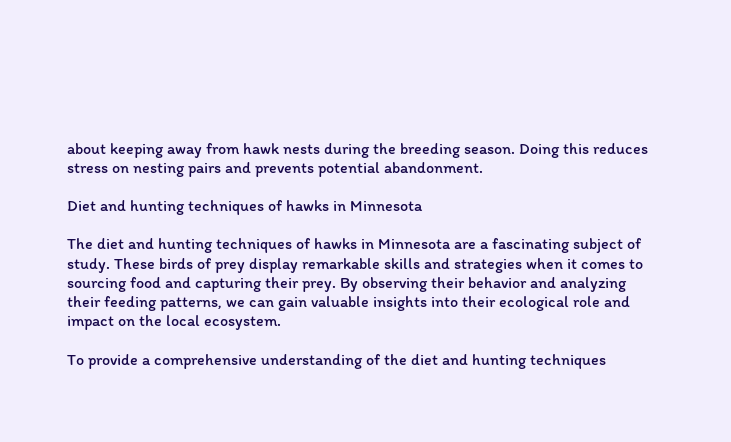about keeping away from hawk nests during the breeding season. Doing this reduces stress on nesting pairs and prevents potential abandonment.

Diet and hunting techniques of hawks in Minnesota

The diet and hunting techniques of hawks in Minnesota are a fascinating subject of study. These birds of prey display remarkable skills and strategies when it comes to sourcing food and capturing their prey. By observing their behavior and analyzing their feeding patterns, we can gain valuable insights into their ecological role and impact on the local ecosystem.

To provide a comprehensive understanding of the diet and hunting techniques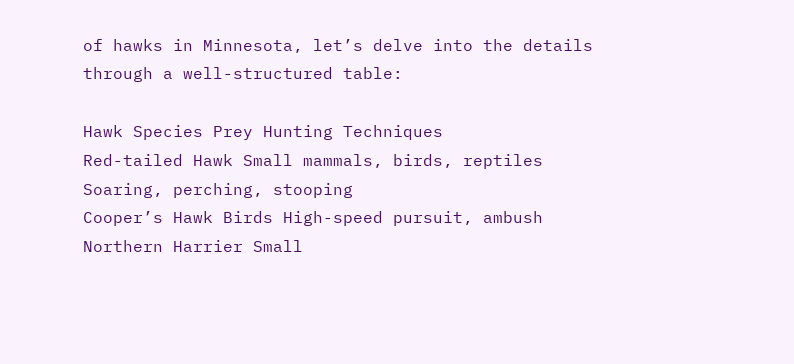of hawks in Minnesota, let’s delve into the details through a well-structured table:

Hawk Species Prey Hunting Techniques
Red-tailed Hawk Small mammals, birds, reptiles Soaring, perching, stooping
Cooper’s Hawk Birds High-speed pursuit, ambush
Northern Harrier Small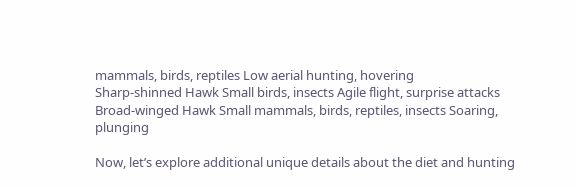mammals, birds, reptiles Low aerial hunting, hovering
Sharp-shinned Hawk Small birds, insects Agile flight, surprise attacks
Broad-winged Hawk Small mammals, birds, reptiles, insects Soaring, plunging

Now, let’s explore additional unique details about the diet and hunting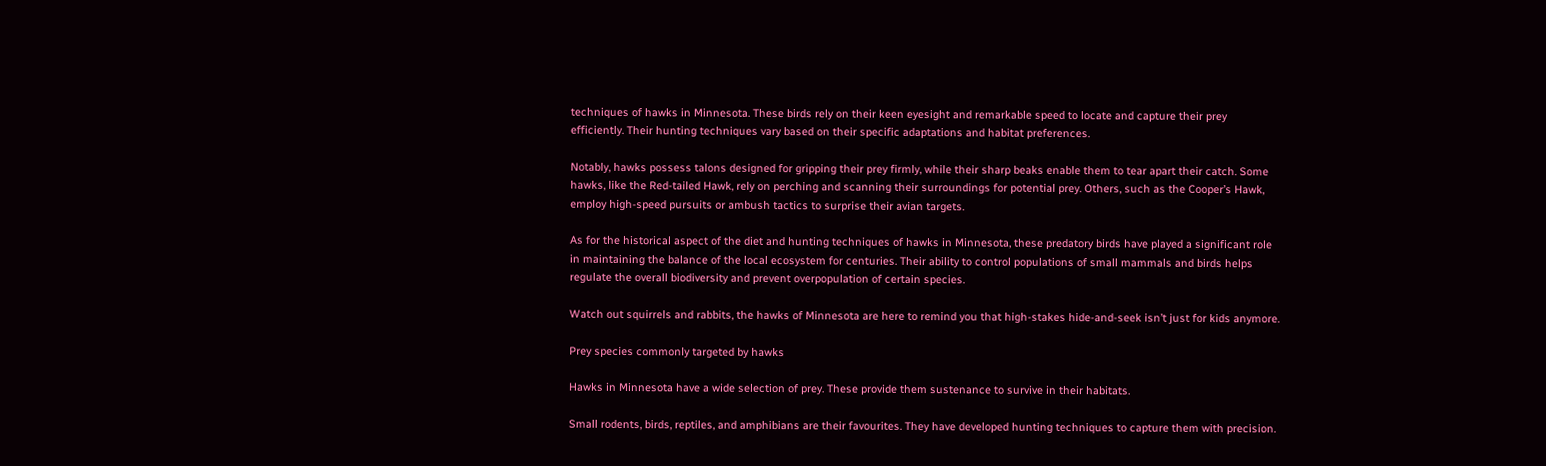techniques of hawks in Minnesota. These birds rely on their keen eyesight and remarkable speed to locate and capture their prey efficiently. Their hunting techniques vary based on their specific adaptations and habitat preferences.

Notably, hawks possess talons designed for gripping their prey firmly, while their sharp beaks enable them to tear apart their catch. Some hawks, like the Red-tailed Hawk, rely on perching and scanning their surroundings for potential prey. Others, such as the Cooper’s Hawk, employ high-speed pursuits or ambush tactics to surprise their avian targets.

As for the historical aspect of the diet and hunting techniques of hawks in Minnesota, these predatory birds have played a significant role in maintaining the balance of the local ecosystem for centuries. Their ability to control populations of small mammals and birds helps regulate the overall biodiversity and prevent overpopulation of certain species.

Watch out squirrels and rabbits, the hawks of Minnesota are here to remind you that high-stakes hide-and-seek isn’t just for kids anymore.

Prey species commonly targeted by hawks

Hawks in Minnesota have a wide selection of prey. These provide them sustenance to survive in their habitats.

Small rodents, birds, reptiles, and amphibians are their favourites. They have developed hunting techniques to capture them with precision.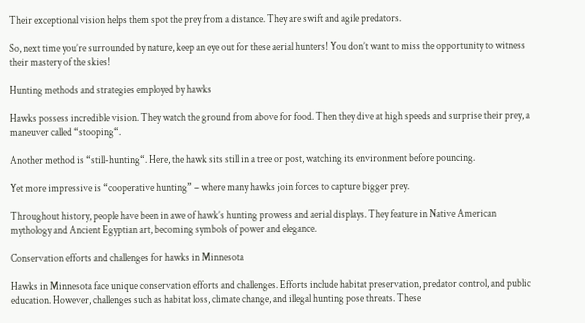Their exceptional vision helps them spot the prey from a distance. They are swift and agile predators.

So, next time you’re surrounded by nature, keep an eye out for these aerial hunters! You don’t want to miss the opportunity to witness their mastery of the skies!

Hunting methods and strategies employed by hawks

Hawks possess incredible vision. They watch the ground from above for food. Then they dive at high speeds and surprise their prey, a maneuver called “stooping“.

Another method is “still-hunting“. Here, the hawk sits still in a tree or post, watching its environment before pouncing.

Yet more impressive is “cooperative hunting” – where many hawks join forces to capture bigger prey.

Throughout history, people have been in awe of hawk’s hunting prowess and aerial displays. They feature in Native American mythology and Ancient Egyptian art, becoming symbols of power and elegance.

Conservation efforts and challenges for hawks in Minnesota

Hawks in Minnesota face unique conservation efforts and challenges. Efforts include habitat preservation, predator control, and public education. However, challenges such as habitat loss, climate change, and illegal hunting pose threats. These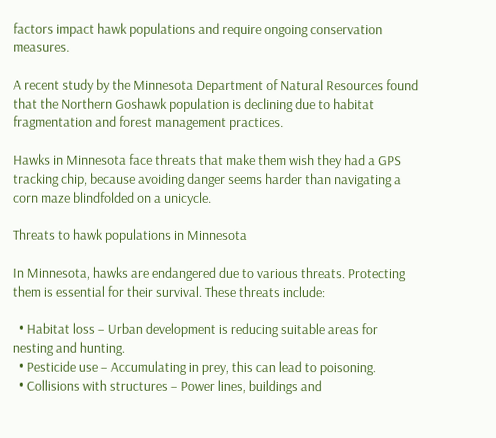factors impact hawk populations and require ongoing conservation measures.

A recent study by the Minnesota Department of Natural Resources found that the Northern Goshawk population is declining due to habitat fragmentation and forest management practices.

Hawks in Minnesota face threats that make them wish they had a GPS tracking chip, because avoiding danger seems harder than navigating a corn maze blindfolded on a unicycle.

Threats to hawk populations in Minnesota

In Minnesota, hawks are endangered due to various threats. Protecting them is essential for their survival. These threats include:

  • Habitat loss – Urban development is reducing suitable areas for nesting and hunting.
  • Pesticide use – Accumulating in prey, this can lead to poisoning.
  • Collisions with structures – Power lines, buildings and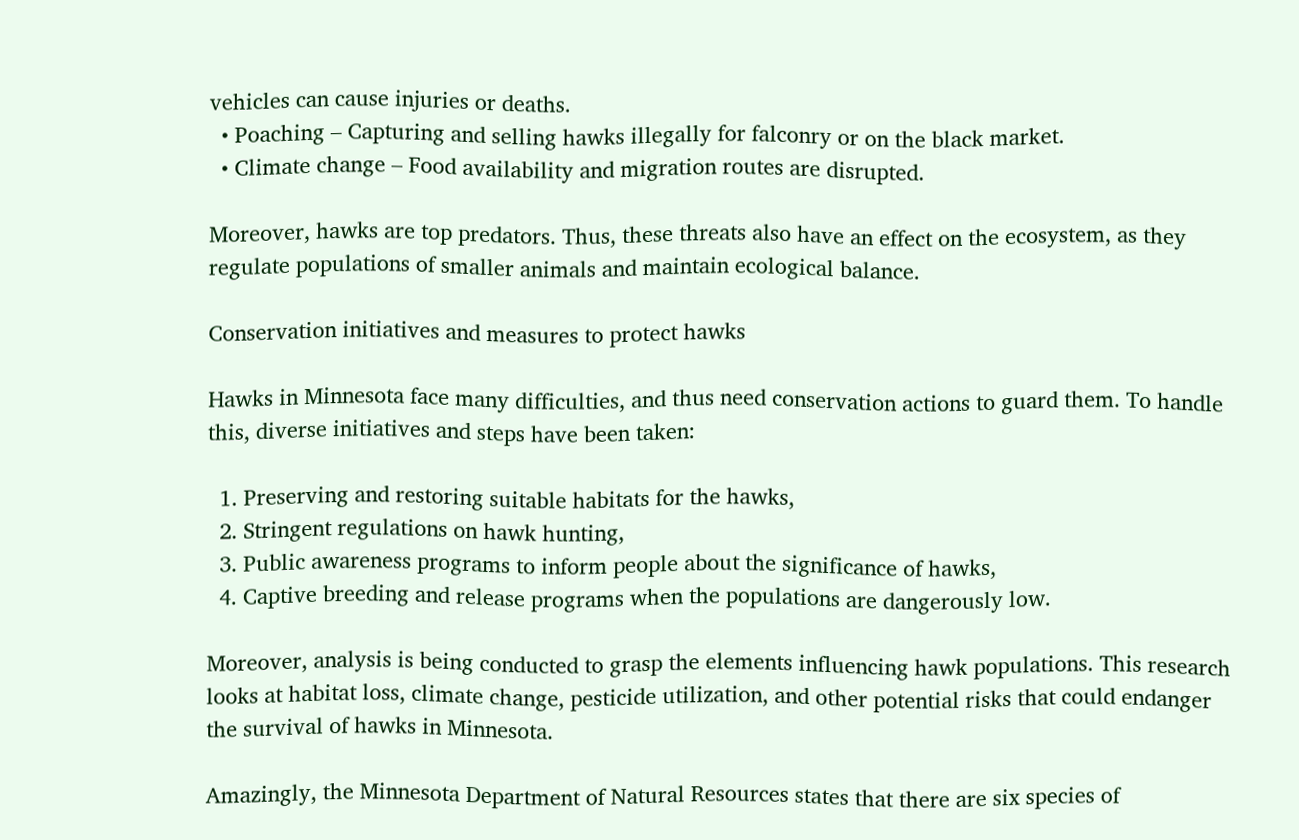vehicles can cause injuries or deaths.
  • Poaching – Capturing and selling hawks illegally for falconry or on the black market.
  • Climate change – Food availability and migration routes are disrupted.

Moreover, hawks are top predators. Thus, these threats also have an effect on the ecosystem, as they regulate populations of smaller animals and maintain ecological balance.

Conservation initiatives and measures to protect hawks

Hawks in Minnesota face many difficulties, and thus need conservation actions to guard them. To handle this, diverse initiatives and steps have been taken:

  1. Preserving and restoring suitable habitats for the hawks,
  2. Stringent regulations on hawk hunting,
  3. Public awareness programs to inform people about the significance of hawks,
  4. Captive breeding and release programs when the populations are dangerously low.

Moreover, analysis is being conducted to grasp the elements influencing hawk populations. This research looks at habitat loss, climate change, pesticide utilization, and other potential risks that could endanger the survival of hawks in Minnesota.

Amazingly, the Minnesota Department of Natural Resources states that there are six species of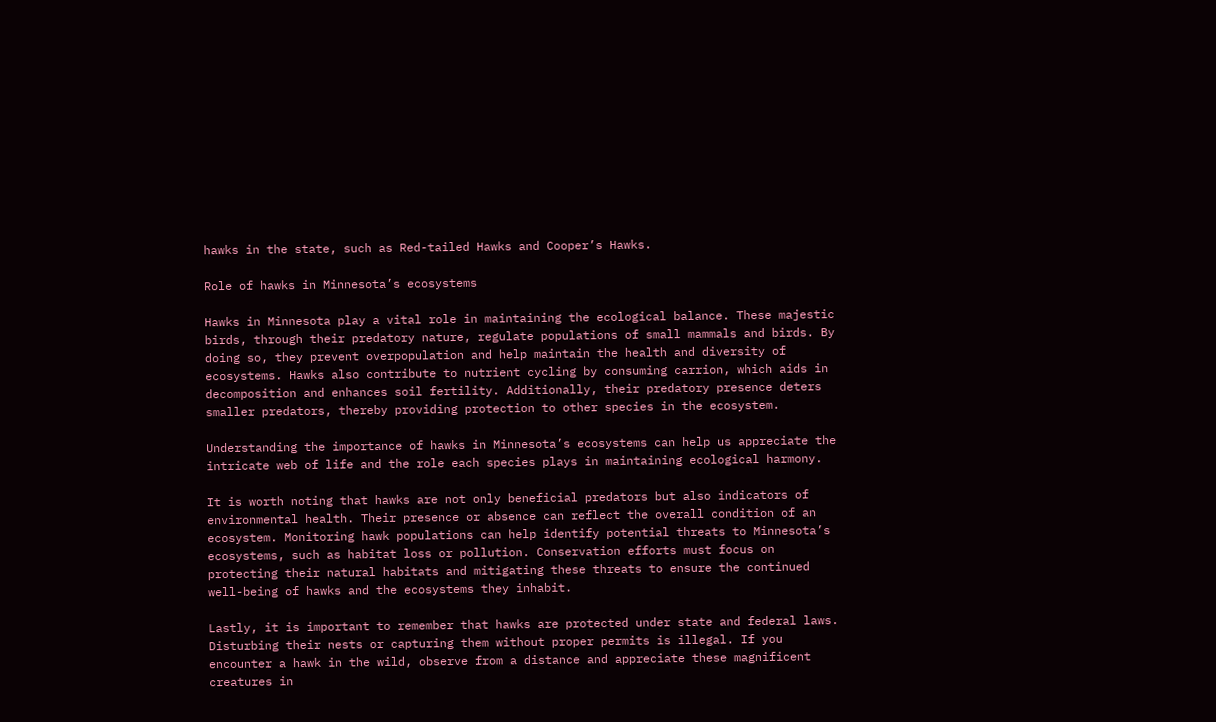hawks in the state, such as Red-tailed Hawks and Cooper’s Hawks.

Role of hawks in Minnesota’s ecosystems

Hawks in Minnesota play a vital role in maintaining the ecological balance. These majestic birds, through their predatory nature, regulate populations of small mammals and birds. By doing so, they prevent overpopulation and help maintain the health and diversity of ecosystems. Hawks also contribute to nutrient cycling by consuming carrion, which aids in decomposition and enhances soil fertility. Additionally, their predatory presence deters smaller predators, thereby providing protection to other species in the ecosystem.

Understanding the importance of hawks in Minnesota’s ecosystems can help us appreciate the intricate web of life and the role each species plays in maintaining ecological harmony.

It is worth noting that hawks are not only beneficial predators but also indicators of environmental health. Their presence or absence can reflect the overall condition of an ecosystem. Monitoring hawk populations can help identify potential threats to Minnesota’s ecosystems, such as habitat loss or pollution. Conservation efforts must focus on protecting their natural habitats and mitigating these threats to ensure the continued well-being of hawks and the ecosystems they inhabit.

Lastly, it is important to remember that hawks are protected under state and federal laws. Disturbing their nests or capturing them without proper permits is illegal. If you encounter a hawk in the wild, observe from a distance and appreciate these magnificent creatures in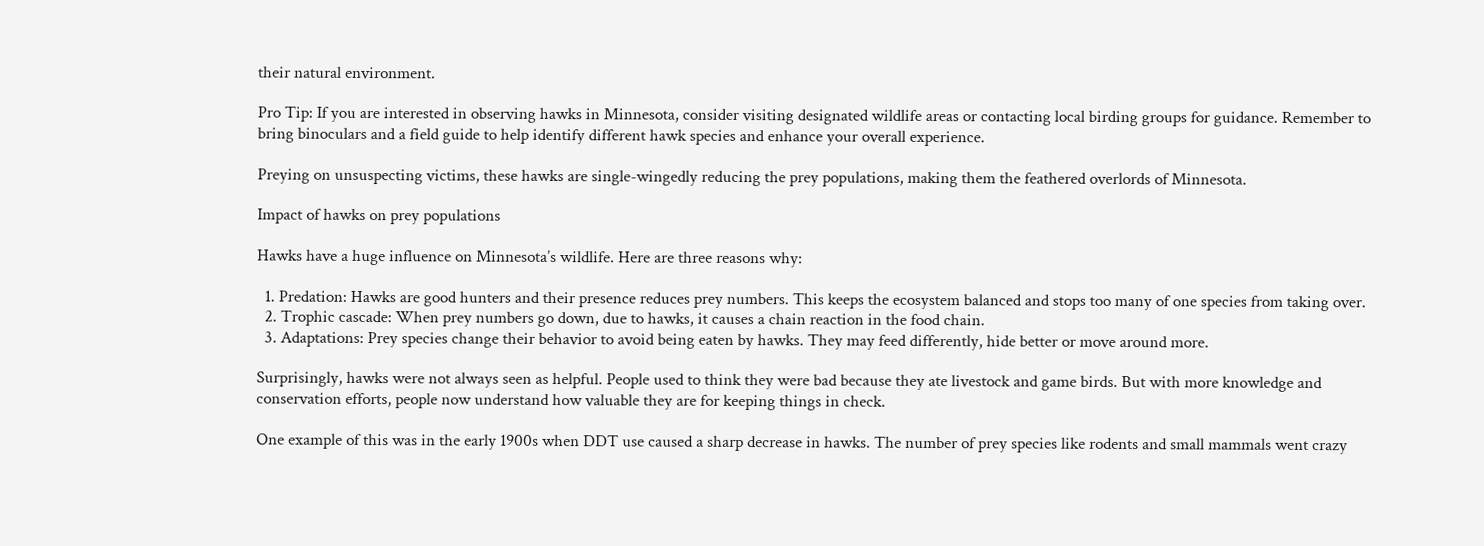their natural environment.

Pro Tip: If you are interested in observing hawks in Minnesota, consider visiting designated wildlife areas or contacting local birding groups for guidance. Remember to bring binoculars and a field guide to help identify different hawk species and enhance your overall experience.

Preying on unsuspecting victims, these hawks are single-wingedly reducing the prey populations, making them the feathered overlords of Minnesota.

Impact of hawks on prey populations

Hawks have a huge influence on Minnesota’s wildlife. Here are three reasons why:

  1. Predation: Hawks are good hunters and their presence reduces prey numbers. This keeps the ecosystem balanced and stops too many of one species from taking over.
  2. Trophic cascade: When prey numbers go down, due to hawks, it causes a chain reaction in the food chain.
  3. Adaptations: Prey species change their behavior to avoid being eaten by hawks. They may feed differently, hide better or move around more.

Surprisingly, hawks were not always seen as helpful. People used to think they were bad because they ate livestock and game birds. But with more knowledge and conservation efforts, people now understand how valuable they are for keeping things in check.

One example of this was in the early 1900s when DDT use caused a sharp decrease in hawks. The number of prey species like rodents and small mammals went crazy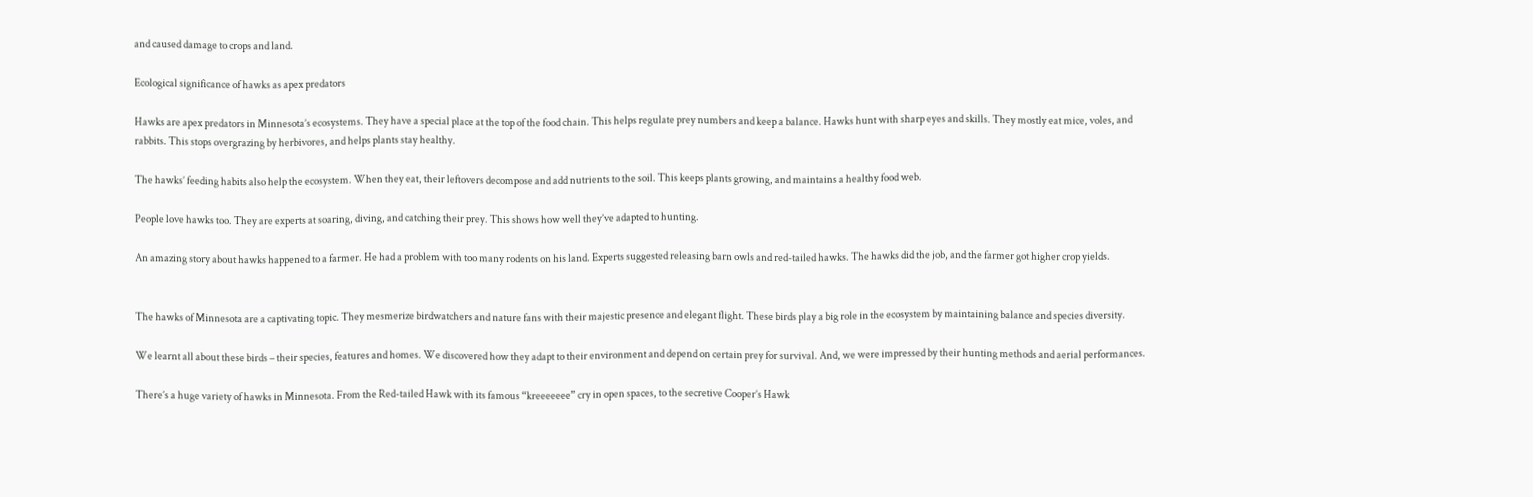and caused damage to crops and land.

Ecological significance of hawks as apex predators

Hawks are apex predators in Minnesota’s ecosystems. They have a special place at the top of the food chain. This helps regulate prey numbers and keep a balance. Hawks hunt with sharp eyes and skills. They mostly eat mice, voles, and rabbits. This stops overgrazing by herbivores, and helps plants stay healthy.

The hawks’ feeding habits also help the ecosystem. When they eat, their leftovers decompose and add nutrients to the soil. This keeps plants growing, and maintains a healthy food web.

People love hawks too. They are experts at soaring, diving, and catching their prey. This shows how well they’ve adapted to hunting.

An amazing story about hawks happened to a farmer. He had a problem with too many rodents on his land. Experts suggested releasing barn owls and red-tailed hawks. The hawks did the job, and the farmer got higher crop yields.


The hawks of Minnesota are a captivating topic. They mesmerize birdwatchers and nature fans with their majestic presence and elegant flight. These birds play a big role in the ecosystem by maintaining balance and species diversity.

We learnt all about these birds – their species, features and homes. We discovered how they adapt to their environment and depend on certain prey for survival. And, we were impressed by their hunting methods and aerial performances.

There’s a huge variety of hawks in Minnesota. From the Red-tailed Hawk with its famous “kreeeeeee” cry in open spaces, to the secretive Cooper’s Hawk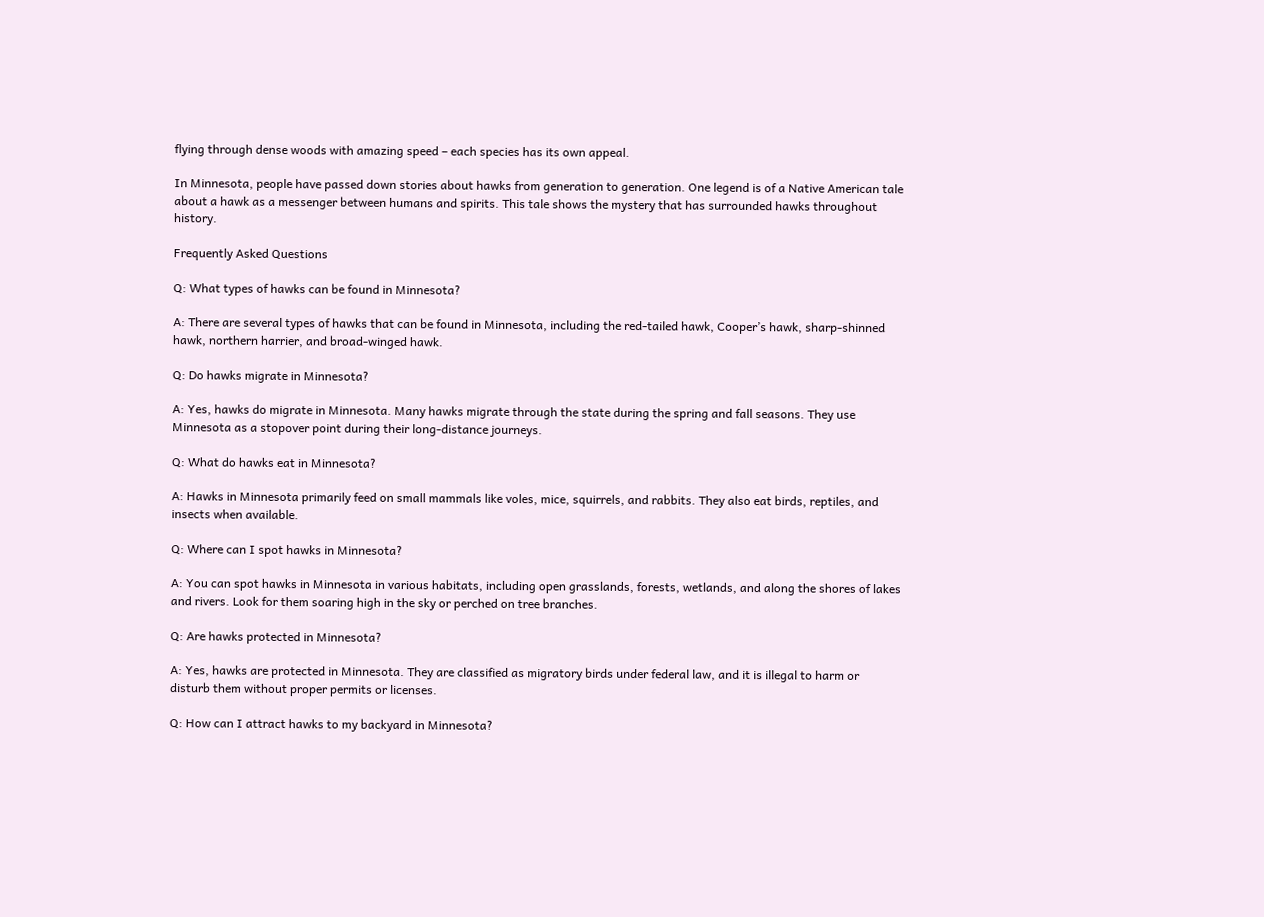flying through dense woods with amazing speed – each species has its own appeal.

In Minnesota, people have passed down stories about hawks from generation to generation. One legend is of a Native American tale about a hawk as a messenger between humans and spirits. This tale shows the mystery that has surrounded hawks throughout history.

Frequently Asked Questions

Q: What types of hawks can be found in Minnesota?

A: There are several types of hawks that can be found in Minnesota, including the red-tailed hawk, Cooper’s hawk, sharp-shinned hawk, northern harrier, and broad-winged hawk.

Q: Do hawks migrate in Minnesota?

A: Yes, hawks do migrate in Minnesota. Many hawks migrate through the state during the spring and fall seasons. They use Minnesota as a stopover point during their long-distance journeys.

Q: What do hawks eat in Minnesota?

A: Hawks in Minnesota primarily feed on small mammals like voles, mice, squirrels, and rabbits. They also eat birds, reptiles, and insects when available.

Q: Where can I spot hawks in Minnesota?

A: You can spot hawks in Minnesota in various habitats, including open grasslands, forests, wetlands, and along the shores of lakes and rivers. Look for them soaring high in the sky or perched on tree branches.

Q: Are hawks protected in Minnesota?

A: Yes, hawks are protected in Minnesota. They are classified as migratory birds under federal law, and it is illegal to harm or disturb them without proper permits or licenses.

Q: How can I attract hawks to my backyard in Minnesota?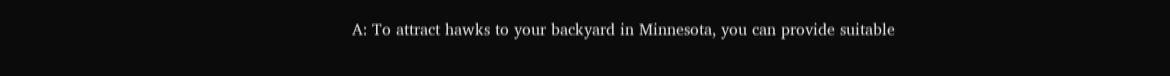A: To attract hawks to your backyard in Minnesota, you can provide suitable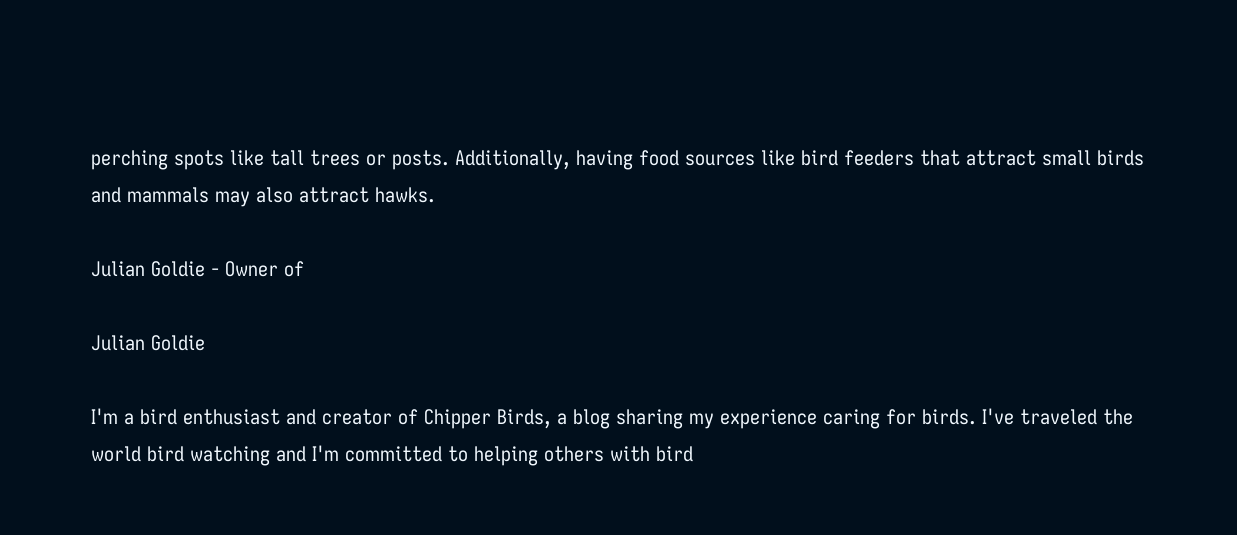perching spots like tall trees or posts. Additionally, having food sources like bird feeders that attract small birds and mammals may also attract hawks.

Julian Goldie - Owner of

Julian Goldie

I'm a bird enthusiast and creator of Chipper Birds, a blog sharing my experience caring for birds. I've traveled the world bird watching and I'm committed to helping others with bird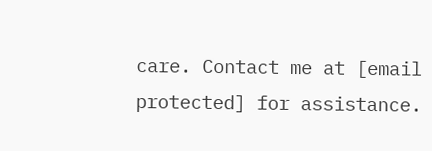care. Contact me at [email protected] for assistance.